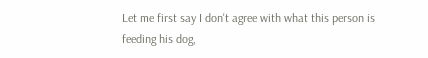Let me first say I don't agree with what this person is feeding his dog,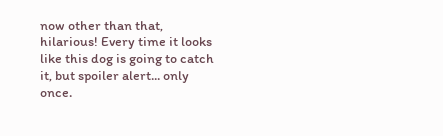now other than that, hilarious! Every time it looks like this dog is going to catch it, but spoiler alert... only once.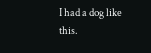I had a dog like this.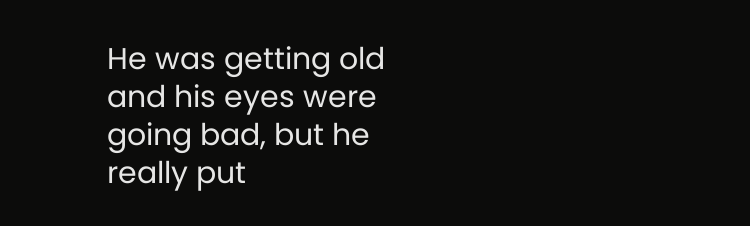He was getting old and his eyes were going bad, but he really put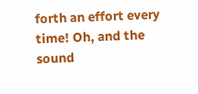forth an effort every time! Oh, and the sound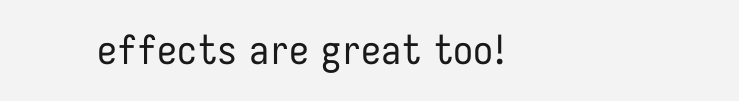effects are great too!